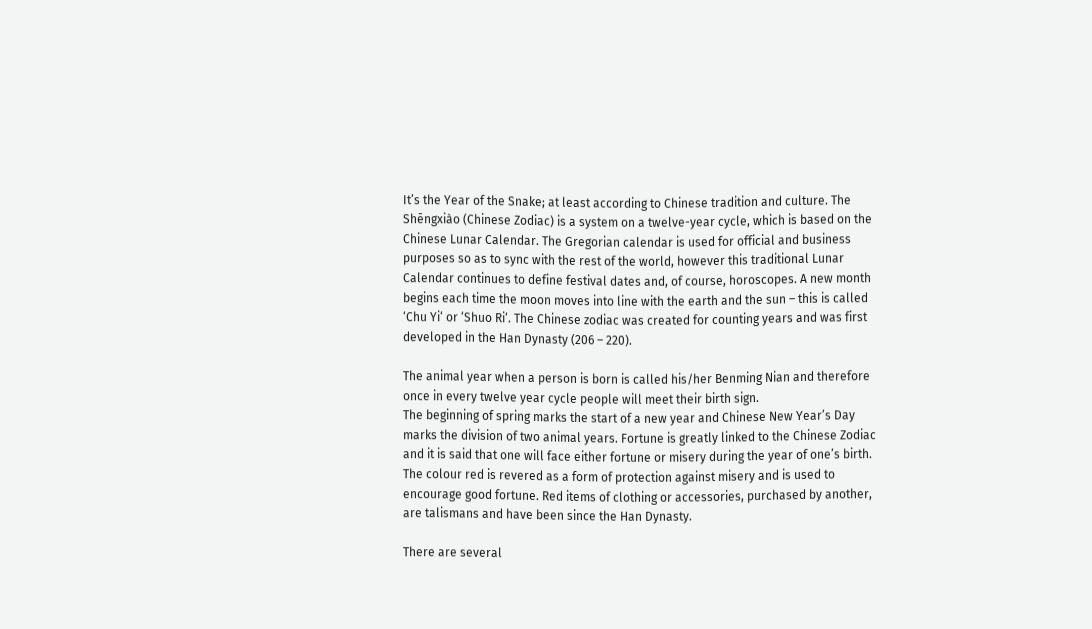It’s the Year of the Snake; at least according to Chinese tradition and culture. The Shēngxiào (Chinese Zodiac) is a system on a twelve-year cycle, which is based on the Chinese Lunar Calendar. The Gregorian calendar is used for official and business purposes so as to sync with the rest of the world, however this traditional Lunar Calendar continues to define festival dates and, of course, horoscopes. A new month begins each time the moon moves into line with the earth and the sun – this is called ‘Chu Yi‘ or ‘Shuo Ri‘. The Chinese zodiac was created for counting years and was first developed in the Han Dynasty (206 – 220).

The animal year when a person is born is called his/her Benming Nian and therefore once in every twelve year cycle people will meet their birth sign.
The beginning of spring marks the start of a new year and Chinese New Year’s Day marks the division of two animal years. Fortune is greatly linked to the Chinese Zodiac and it is said that one will face either fortune or misery during the year of one’s birth. The colour red is revered as a form of protection against misery and is used to encourage good fortune. Red items of clothing or accessories, purchased by another, are talismans and have been since the Han Dynasty.

There are several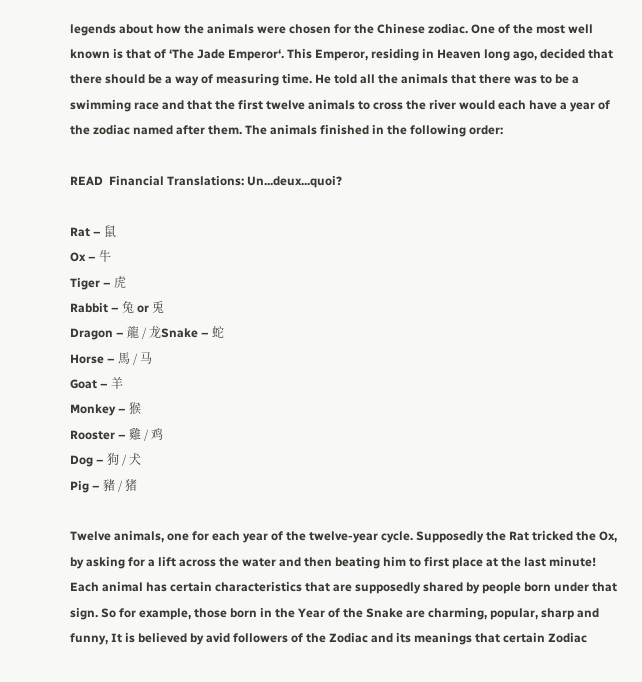legends about how the animals were chosen for the Chinese zodiac. One of the most well known is that of ‘The Jade Emperor‘. This Emperor, residing in Heaven long ago, decided that there should be a way of measuring time. He told all the animals that there was to be a swimming race and that the first twelve animals to cross the river would each have a year of the zodiac named after them. The animals finished in the following order:

READ  Financial Translations: Un...deux...quoi?

Rat – 鼠
Ox – 牛
Tiger – 虎
Rabbit – 兔 or 兎
Dragon – 龍 / 龙Snake – 蛇
Horse – 馬 / 马
Goat – 羊
Monkey – 猴
Rooster – 雞 / 鸡
Dog – 狗 / 犬
Pig – 豬 / 猪

Twelve animals, one for each year of the twelve-year cycle. Supposedly the Rat tricked the Ox, by asking for a lift across the water and then beating him to first place at the last minute! Each animal has certain characteristics that are supposedly shared by people born under that sign. So for example, those born in the Year of the Snake are charming, popular, sharp and funny, It is believed by avid followers of the Zodiac and its meanings that certain Zodiac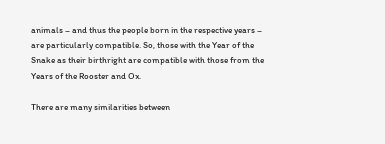animals – and thus the people born in the respective years – are particularly compatible. So, those with the Year of the Snake as their birthright are compatible with those from the Years of the Rooster and Ox.

There are many similarities between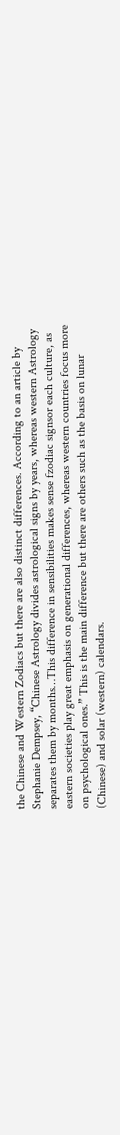the Chinese and Western Zodiacs but there are also distinct differences. According to an article by Stephanie Dempsey, “Chinese Astrology divides astrological signs by years, whereas western Astrology separates them by months…This difference in sensibilities makes sense fzodiac signsor each culture, as eastern societies play great emphasis on generational differences, whereas western countries focus more on psychological ones.” This is the main difference but there are others such as the basis on lunar (Chinese) and solar (western) calendars.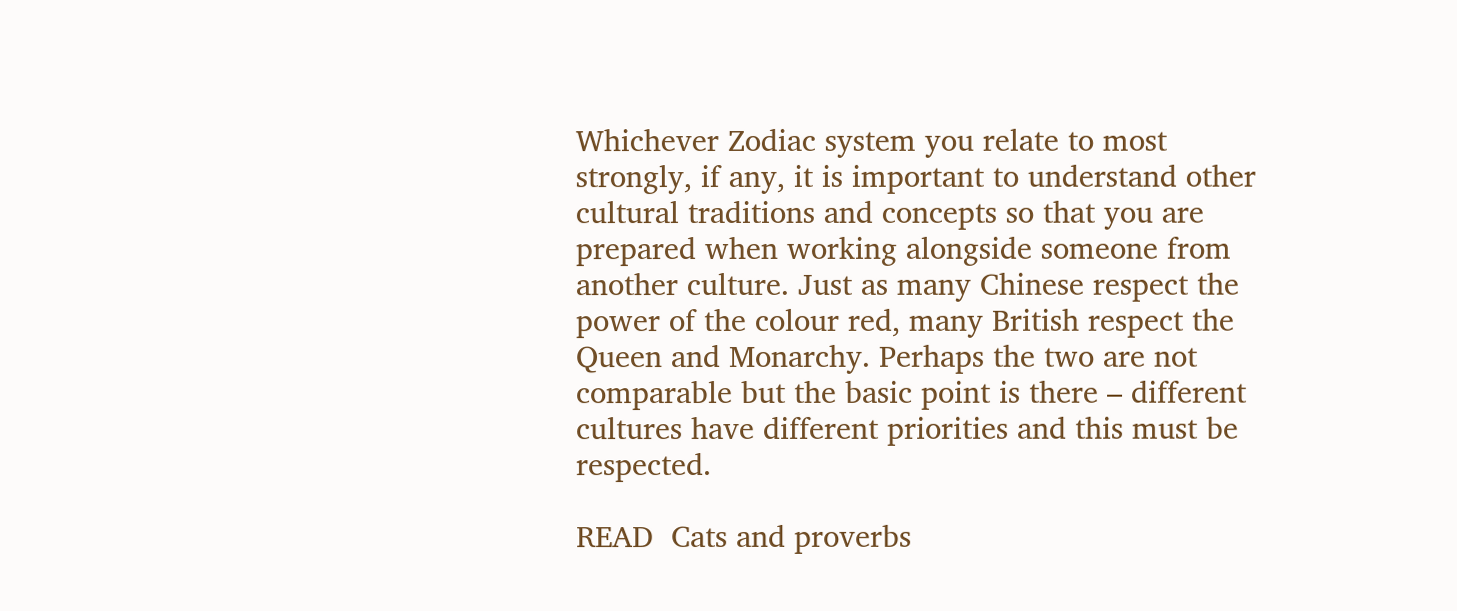Whichever Zodiac system you relate to most strongly, if any, it is important to understand other cultural traditions and concepts so that you are prepared when working alongside someone from another culture. Just as many Chinese respect the power of the colour red, many British respect the Queen and Monarchy. Perhaps the two are not comparable but the basic point is there – different cultures have different priorities and this must be respected.

READ  Cats and proverbs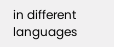in different languages